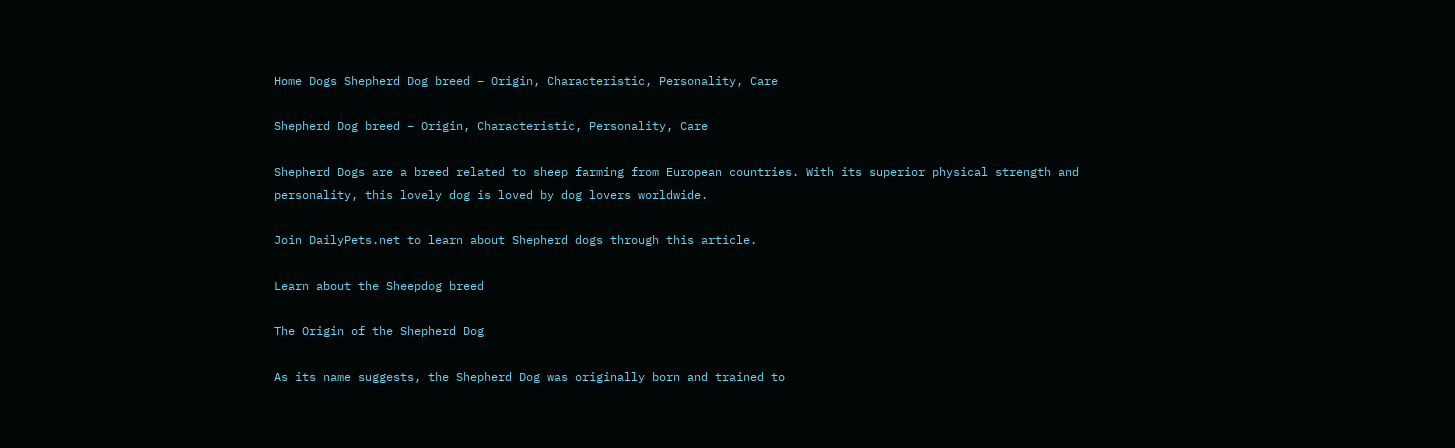Home Dogs Shepherd Dog breed – Origin, Characteristic, Personality, Care

Shepherd Dog breed – Origin, Characteristic, Personality, Care

Shepherd Dogs are a breed related to sheep farming from European countries. With its superior physical strength and personality, this lovely dog is loved by dog lovers worldwide.

Join DailyPets.net to learn about Shepherd dogs through this article.

Learn about the Sheepdog breed

The Origin of the Shepherd Dog

As its name suggests, the Shepherd Dog was originally born and trained to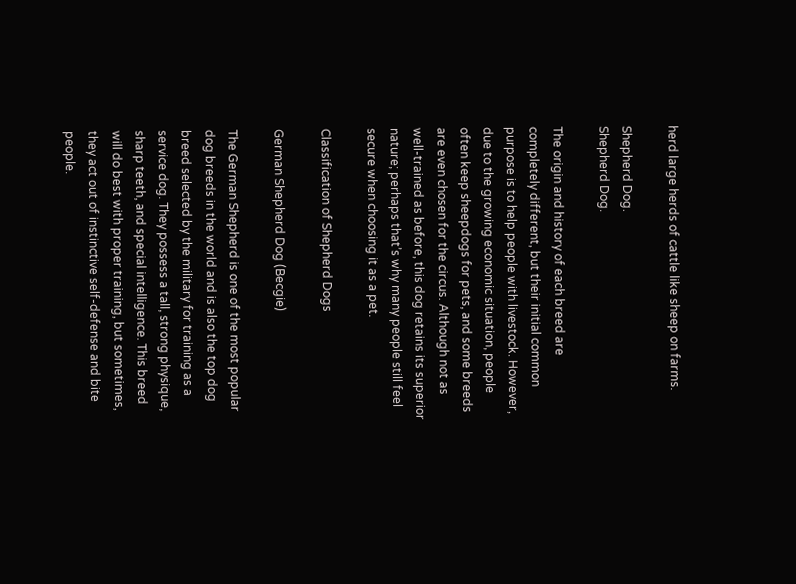herd large herds of cattle like sheep on farms.

Shepherd Dog.
Shepherd Dog.

The origin and history of each breed are completely different, but their initial common purpose is to help people with livestock. However, due to the growing economic situation, people often keep sheepdogs for pets, and some breeds are even chosen for the circus. Although not as well-trained as before, this dog retains its superior nature; perhaps that’s why many people still feel secure when choosing it as a pet.

Classification of Shepherd Dogs

German Shepherd Dog (Becgie)

The German Shepherd is one of the most popular dog breeds in the world and is also the top dog breed selected by the military for training as a service dog. They possess a tall, strong physique, sharp teeth, and special intelligence. This breed will do best with proper training, but sometimes, they act out of instinctive self-defense and bite people.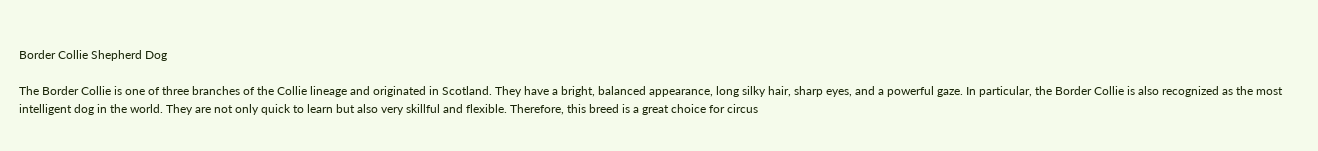Border Collie Shepherd Dog

The Border Collie is one of three branches of the Collie lineage and originated in Scotland. They have a bright, balanced appearance, long silky hair, sharp eyes, and a powerful gaze. In particular, the Border Collie is also recognized as the most intelligent dog in the world. They are not only quick to learn but also very skillful and flexible. Therefore, this breed is a great choice for circus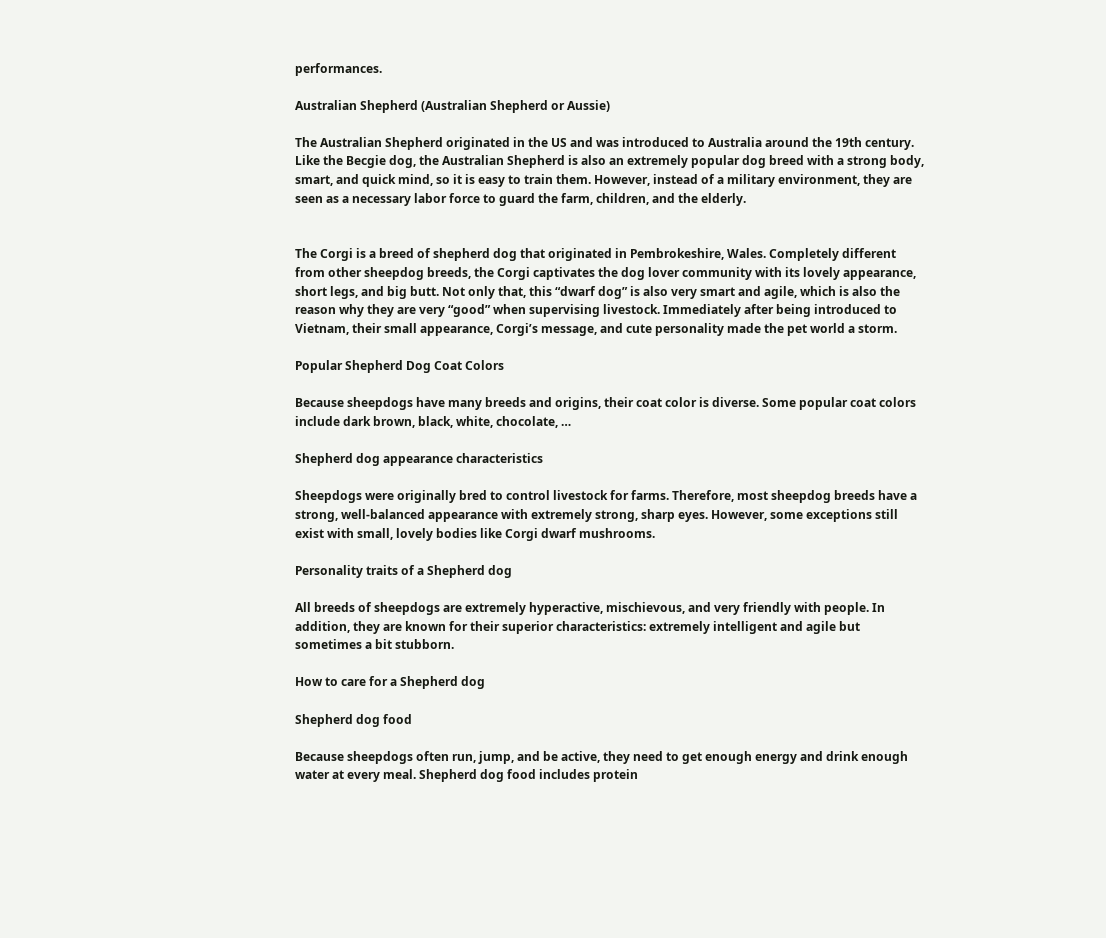performances.

Australian Shepherd (Australian Shepherd or Aussie)

The Australian Shepherd originated in the US and was introduced to Australia around the 19th century. Like the Becgie dog, the Australian Shepherd is also an extremely popular dog breed with a strong body, smart, and quick mind, so it is easy to train them. However, instead of a military environment, they are seen as a necessary labor force to guard the farm, children, and the elderly.


The Corgi is a breed of shepherd dog that originated in Pembrokeshire, Wales. Completely different from other sheepdog breeds, the Corgi captivates the dog lover community with its lovely appearance, short legs, and big butt. Not only that, this “dwarf dog” is also very smart and agile, which is also the reason why they are very “good” when supervising livestock. Immediately after being introduced to Vietnam, their small appearance, Corgi’s message, and cute personality made the pet world a storm.

Popular Shepherd Dog Coat Colors

Because sheepdogs have many breeds and origins, their coat color is diverse. Some popular coat colors include dark brown, black, white, chocolate, …

Shepherd dog appearance characteristics

Sheepdogs were originally bred to control livestock for farms. Therefore, most sheepdog breeds have a strong, well-balanced appearance with extremely strong, sharp eyes. However, some exceptions still exist with small, lovely bodies like Corgi dwarf mushrooms.

Personality traits of a Shepherd dog

All breeds of sheepdogs are extremely hyperactive, mischievous, and very friendly with people. In addition, they are known for their superior characteristics: extremely intelligent and agile but sometimes a bit stubborn.

How to care for a Shepherd dog

Shepherd dog food

Because sheepdogs often run, jump, and be active, they need to get enough energy and drink enough water at every meal. Shepherd dog food includes protein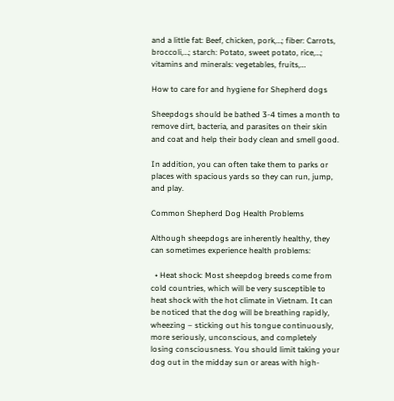and a little fat: Beef, chicken, pork,…; fiber: Carrots, broccoli,…; starch: Potato, sweet potato, rice,…; vitamins and minerals: vegetables, fruits,…

How to care for and hygiene for Shepherd dogs

Sheepdogs should be bathed 3-4 times a month to remove dirt, bacteria, and parasites on their skin and coat and help their body clean and smell good.

In addition, you can often take them to parks or places with spacious yards so they can run, jump, and play.

Common Shepherd Dog Health Problems

Although sheepdogs are inherently healthy, they can sometimes experience health problems:

  • Heat shock: Most sheepdog breeds come from cold countries, which will be very susceptible to heat shock with the hot climate in Vietnam. It can be noticed that the dog will be breathing rapidly, wheezing – sticking out his tongue continuously, more seriously, unconscious, and completely losing consciousness. You should limit taking your dog out in the midday sun or areas with high-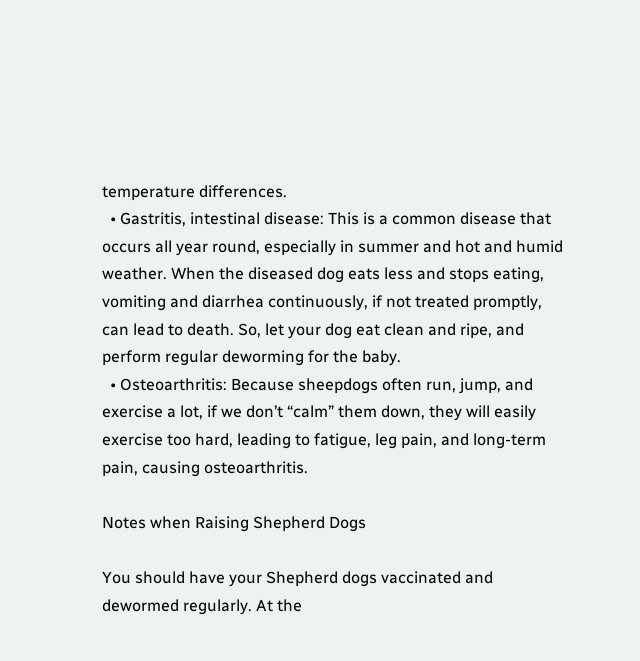temperature differences.
  • Gastritis, intestinal disease: This is a common disease that occurs all year round, especially in summer and hot and humid weather. When the diseased dog eats less and stops eating, vomiting and diarrhea continuously, if not treated promptly, can lead to death. So, let your dog eat clean and ripe, and perform regular deworming for the baby.
  • Osteoarthritis: Because sheepdogs often run, jump, and exercise a lot, if we don’t “calm” them down, they will easily exercise too hard, leading to fatigue, leg pain, and long-term pain, causing osteoarthritis.

Notes when Raising Shepherd Dogs

You should have your Shepherd dogs vaccinated and dewormed regularly. At the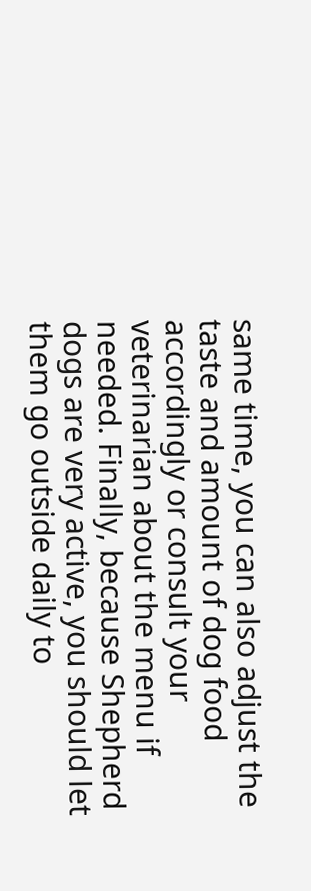same time, you can also adjust the taste and amount of dog food accordingly or consult your veterinarian about the menu if needed. Finally, because Shepherd dogs are very active, you should let them go outside daily to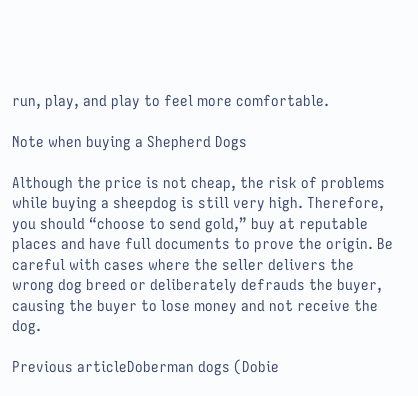run, play, and play to feel more comfortable.

Note when buying a Shepherd Dogs

Although the price is not cheap, the risk of problems while buying a sheepdog is still very high. Therefore, you should “choose to send gold,” buy at reputable places and have full documents to prove the origin. Be careful with cases where the seller delivers the wrong dog breed or deliberately defrauds the buyer, causing the buyer to lose money and not receive the dog.

Previous articleDoberman dogs (Dobie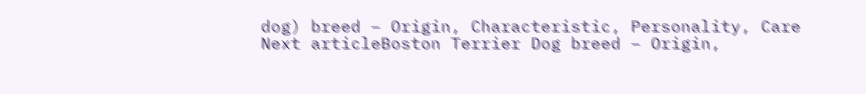dog) breed – Origin, Characteristic, Personality, Care
Next articleBoston Terrier Dog breed – Origin,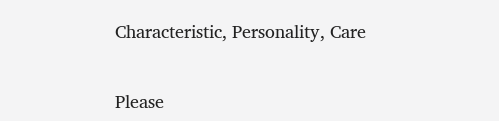Characteristic, Personality, Care


Please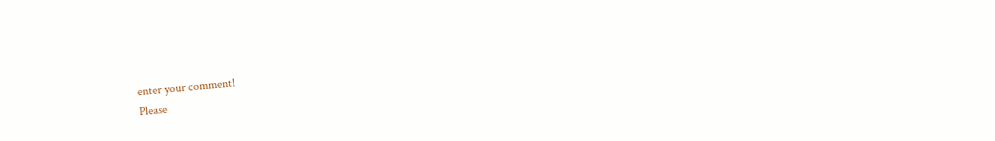enter your comment!
Please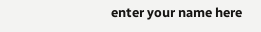enter your name here